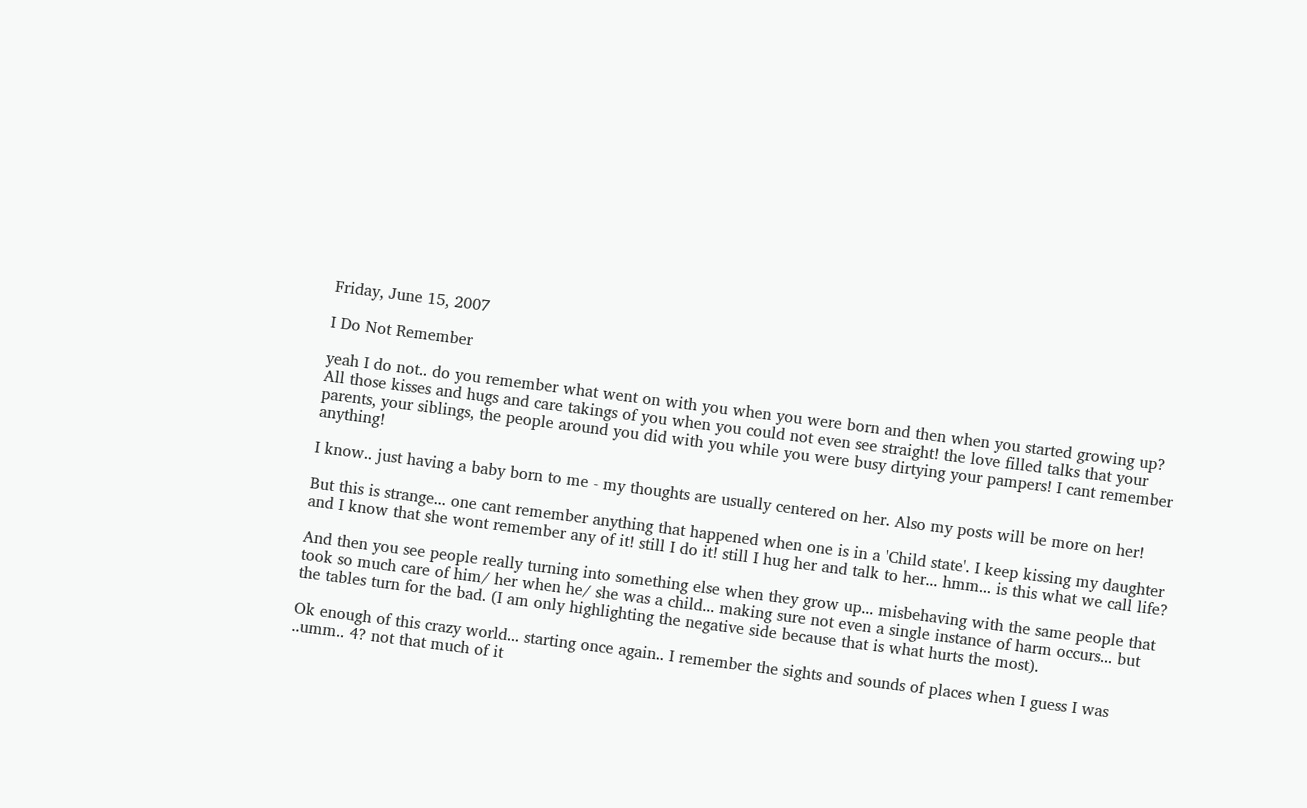Friday, June 15, 2007

I Do Not Remember

yeah I do not.. do you remember what went on with you when you were born and then when you started growing up? All those kisses and hugs and care takings of you when you could not even see straight! the love filled talks that your parents, your siblings, the people around you did with you while you were busy dirtying your pampers! I cant remember anything!

I know.. just having a baby born to me - my thoughts are usually centered on her. Also my posts will be more on her!

But this is strange... one cant remember anything that happened when one is in a 'Child state'. I keep kissing my daughter and I know that she wont remember any of it! still I do it! still I hug her and talk to her... hmm... is this what we call life?

And then you see people really turning into something else when they grow up... misbehaving with the same people that took so much care of him/ her when he/ she was a child... making sure not even a single instance of harm occurs... but the tables turn for the bad. (I am only highlighting the negative side because that is what hurts the most).

Ok enough of this crazy world... starting once again.. I remember the sights and sounds of places when I guess I was ..umm.. 4? not that much of it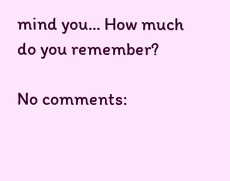mind you... How much do you remember?

No comments: